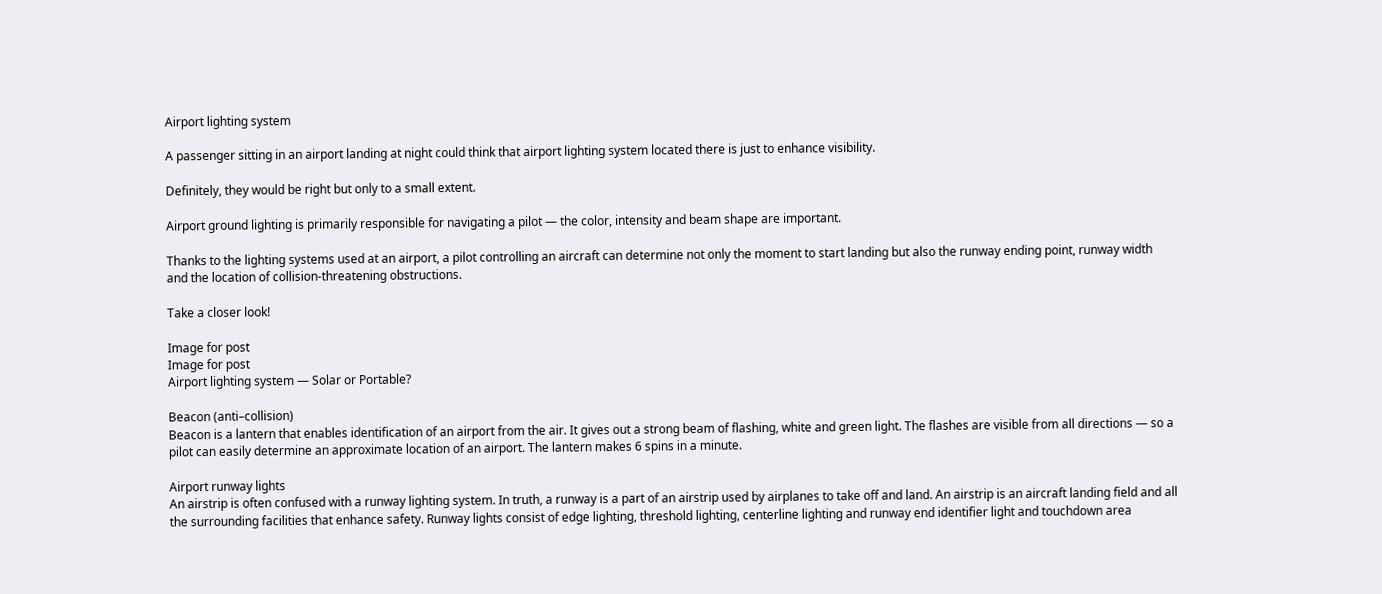Airport lighting system

A passenger sitting in an airport landing at night could think that airport lighting system located there is just to enhance visibility.

Definitely, they would be right but only to a small extent.

Airport ground lighting is primarily responsible for navigating a pilot — the color, intensity and beam shape are important.

Thanks to the lighting systems used at an airport, a pilot controlling an aircraft can determine not only the moment to start landing but also the runway ending point, runway width and the location of collision-threatening obstructions.

Take a closer look!

Image for post
Image for post
Airport lighting system — Solar or Portable?

Beacon (anti–collision)
Beacon is a lantern that enables identification of an airport from the air. It gives out a strong beam of flashing, white and green light. The flashes are visible from all directions — so a pilot can easily determine an approximate location of an airport. The lantern makes 6 spins in a minute.

Airport runway lights
An airstrip is often confused with a runway lighting system. In truth, a runway is a part of an airstrip used by airplanes to take off and land. An airstrip is an aircraft landing field and all the surrounding facilities that enhance safety. Runway lights consist of edge lighting, threshold lighting, centerline lighting and runway end identifier light and touchdown area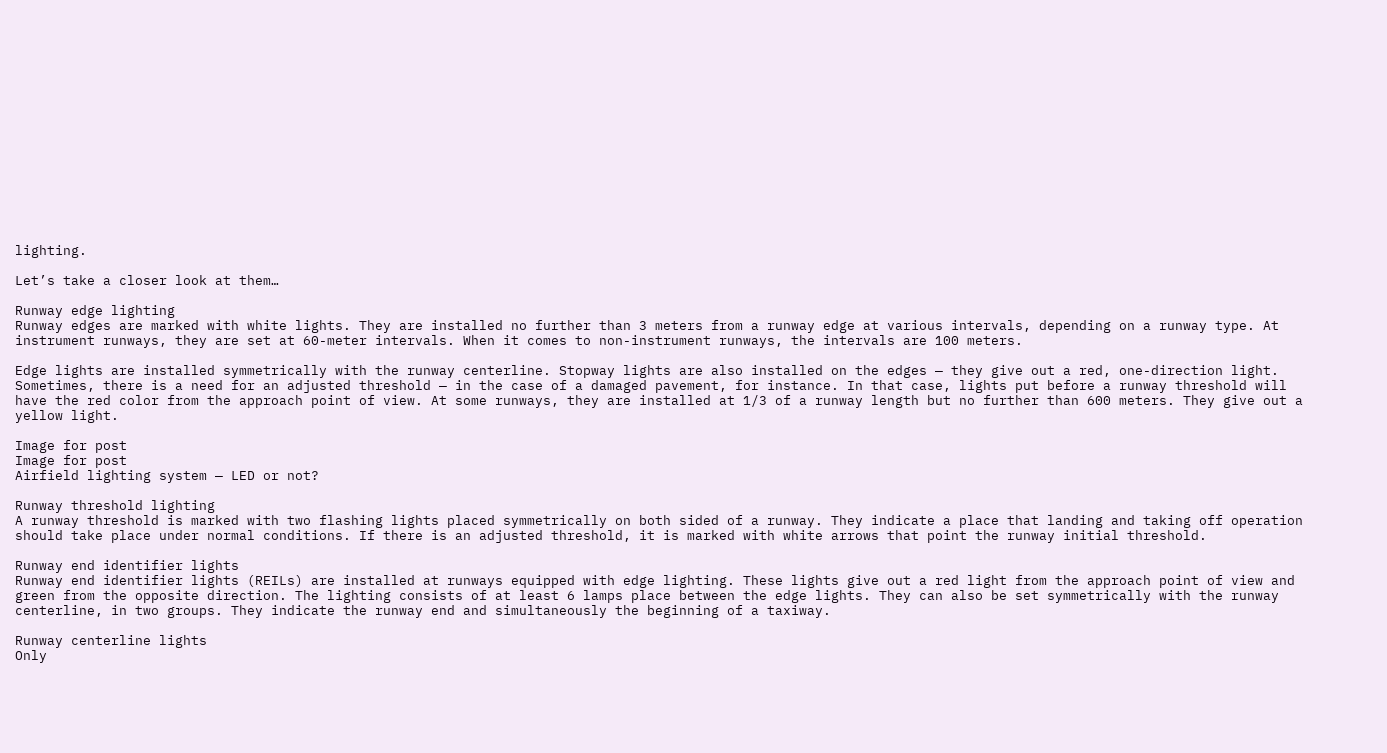lighting.

Let’s take a closer look at them…

Runway edge lighting
Runway edges are marked with white lights. They are installed no further than 3 meters from a runway edge at various intervals, depending on a runway type. At instrument runways, they are set at 60-meter intervals. When it comes to non-instrument runways, the intervals are 100 meters.

Edge lights are installed symmetrically with the runway centerline. Stopway lights are also installed on the edges — they give out a red, one-direction light. Sometimes, there is a need for an adjusted threshold — in the case of a damaged pavement, for instance. In that case, lights put before a runway threshold will have the red color from the approach point of view. At some runways, they are installed at 1/3 of a runway length but no further than 600 meters. They give out a yellow light.

Image for post
Image for post
Airfield lighting system — LED or not?

Runway threshold lighting
A runway threshold is marked with two flashing lights placed symmetrically on both sided of a runway. They indicate a place that landing and taking off operation should take place under normal conditions. If there is an adjusted threshold, it is marked with white arrows that point the runway initial threshold.

Runway end identifier lights
Runway end identifier lights (REILs) are installed at runways equipped with edge lighting. These lights give out a red light from the approach point of view and green from the opposite direction. The lighting consists of at least 6 lamps place between the edge lights. They can also be set symmetrically with the runway centerline, in two groups. They indicate the runway end and simultaneously the beginning of a taxiway.

Runway centerline lights
Only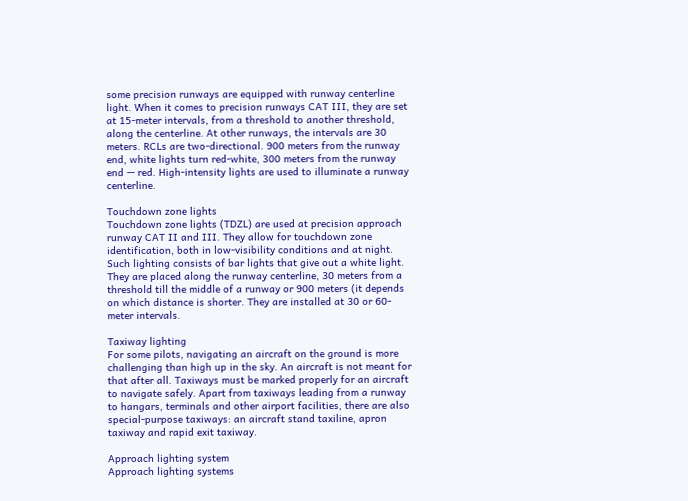some precision runways are equipped with runway centerline light. When it comes to precision runways CAT III, they are set at 15-meter intervals, from a threshold to another threshold, along the centerline. At other runways, the intervals are 30 meters. RCLs are two-directional. 900 meters from the runway end, white lights turn red-white, 300 meters from the runway end — red. High-intensity lights are used to illuminate a runway centerline.

Touchdown zone lights
Touchdown zone lights (TDZL) are used at precision approach runway CAT II and III. They allow for touchdown zone identification, both in low-visibility conditions and at night. Such lighting consists of bar lights that give out a white light. They are placed along the runway centerline, 30 meters from a threshold till the middle of a runway or 900 meters (it depends on which distance is shorter. They are installed at 30 or 60-meter intervals.

Taxiway lighting
For some pilots, navigating an aircraft on the ground is more challenging than high up in the sky. An aircraft is not meant for that after all. Taxiways must be marked properly for an aircraft to navigate safely. Apart from taxiways leading from a runway to hangars, terminals and other airport facilities, there are also special-purpose taxiways: an aircraft stand taxiline, apron taxiway and rapid exit taxiway.

Approach lighting system
Approach lighting systems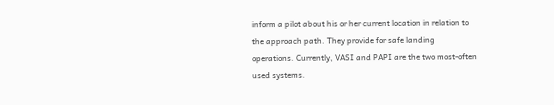inform a pilot about his or her current location in relation to the approach path. They provide for safe landing operations. Currently, VASI and PAPI are the two most-often used systems.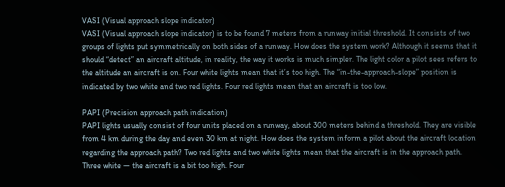VASI (Visual approach slope indicator)
VASI (Visual approach slope indicator) is to be found 7 meters from a runway initial threshold. It consists of two groups of lights put symmetrically on both sides of a runway. How does the system work? Although it seems that it should “detect” an aircraft altitude, in reality, the way it works is much simpler. The light color a pilot sees refers to the altitude an aircraft is on. Four white lights mean that it’s too high. The “in-the-approach-slope” position is indicated by two white and two red lights. Four red lights mean that an aircraft is too low.

PAPI (Precision approach path indication)
PAPI lights usually consist of four units placed on a runway, about 300 meters behind a threshold. They are visible from 4 km during the day and even 30 km at night. How does the system inform a pilot about the aircraft location regarding the approach path? Two red lights and two white lights mean that the aircraft is in the approach path. Three white — the aircraft is a bit too high. Four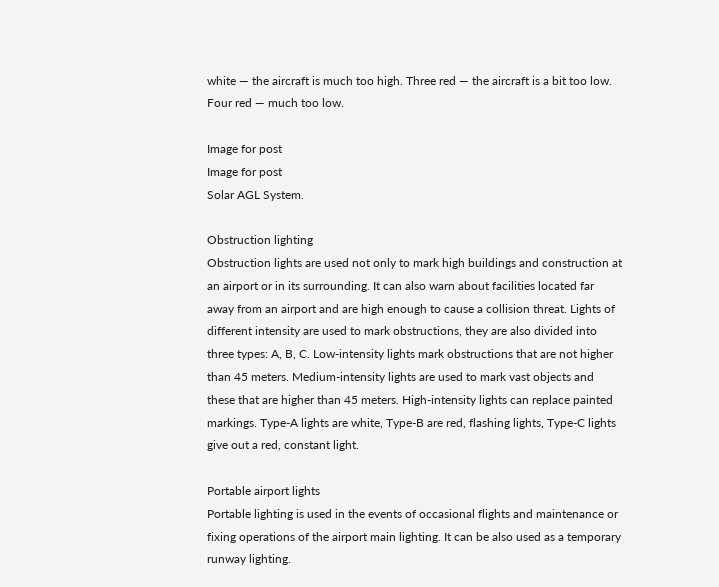white — the aircraft is much too high. Three red — the aircraft is a bit too low. Four red — much too low.

Image for post
Image for post
Solar AGL System.

Obstruction lighting
Obstruction lights are used not only to mark high buildings and construction at an airport or in its surrounding. It can also warn about facilities located far away from an airport and are high enough to cause a collision threat. Lights of different intensity are used to mark obstructions, they are also divided into three types: A, B, C. Low-intensity lights mark obstructions that are not higher than 45 meters. Medium-intensity lights are used to mark vast objects and these that are higher than 45 meters. High-intensity lights can replace painted markings. Type-A lights are white, Type-B are red, flashing lights, Type-C lights give out a red, constant light.

Portable airport lights
Portable lighting is used in the events of occasional flights and maintenance or fixing operations of the airport main lighting. It can be also used as a temporary runway lighting.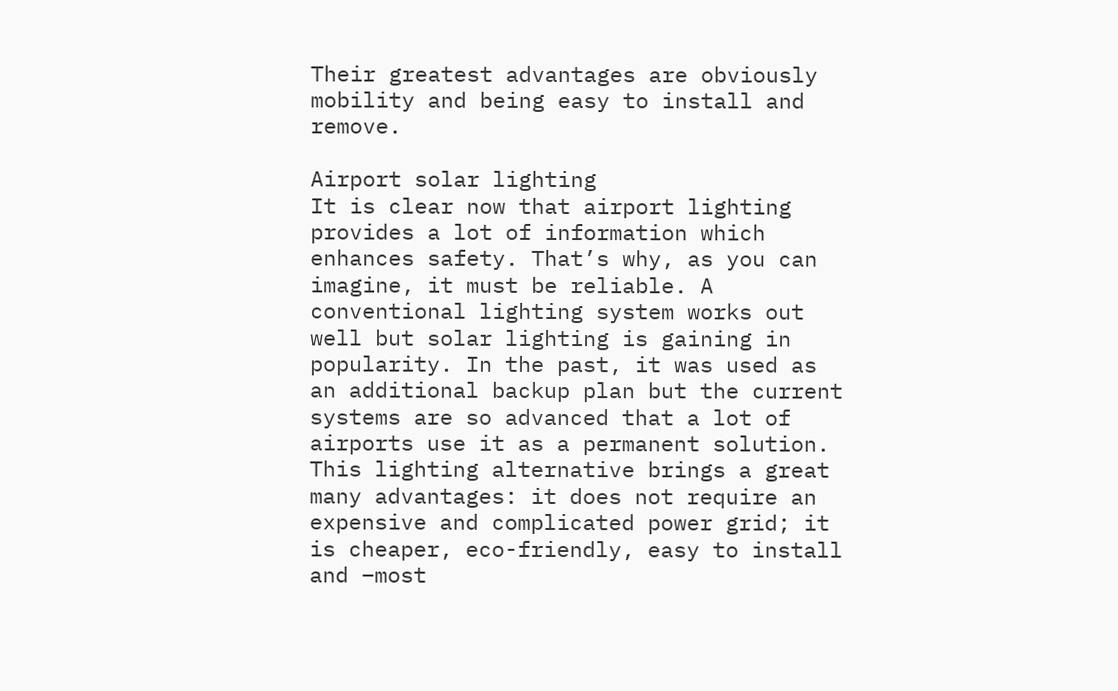Their greatest advantages are obviously mobility and being easy to install and remove.

Airport solar lighting
It is clear now that airport lighting provides a lot of information which enhances safety. That’s why, as you can imagine, it must be reliable. A conventional lighting system works out well but solar lighting is gaining in popularity. In the past, it was used as an additional backup plan but the current systems are so advanced that a lot of airports use it as a permanent solution. This lighting alternative brings a great many advantages: it does not require an expensive and complicated power grid; it is cheaper, eco-friendly, easy to install and –most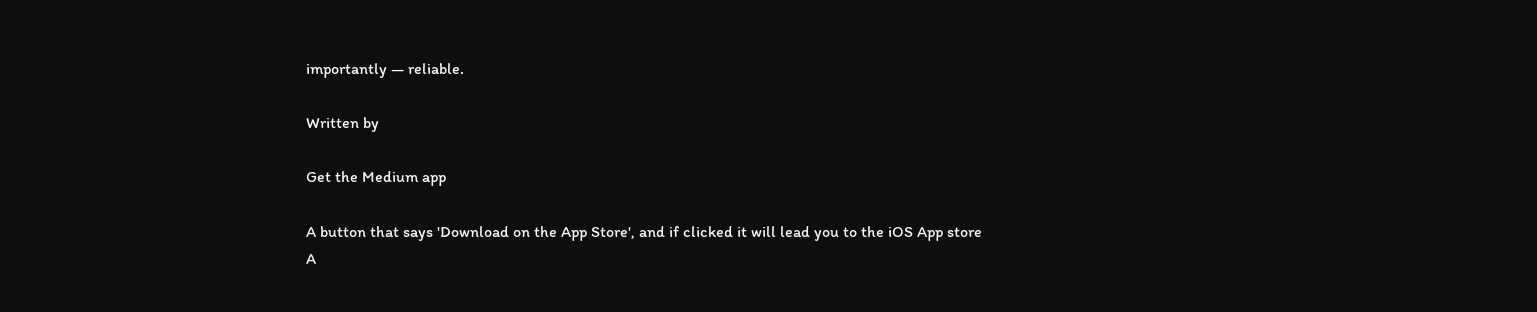importantly — reliable.

Written by

Get the Medium app

A button that says 'Download on the App Store', and if clicked it will lead you to the iOS App store
A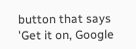button that says 'Get it on, Google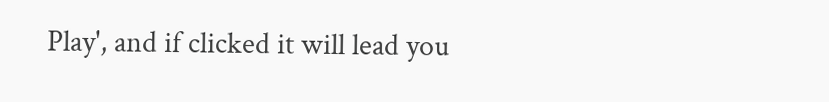Play', and if clicked it will lead you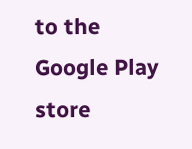to the Google Play store